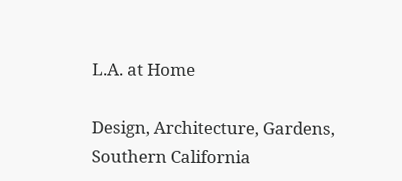L.A. at Home

Design, Architecture, Gardens,
Southern California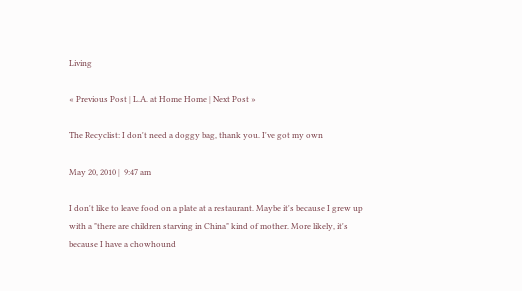Living

« Previous Post | L.A. at Home Home | Next Post »

The Recyclist: I don't need a doggy bag, thank you. I've got my own

May 20, 2010 |  9:47 am

I don't like to leave food on a plate at a restaurant. Maybe it's because I grew up with a "there are children starving in China" kind of mother. More likely, it's because I have a chowhound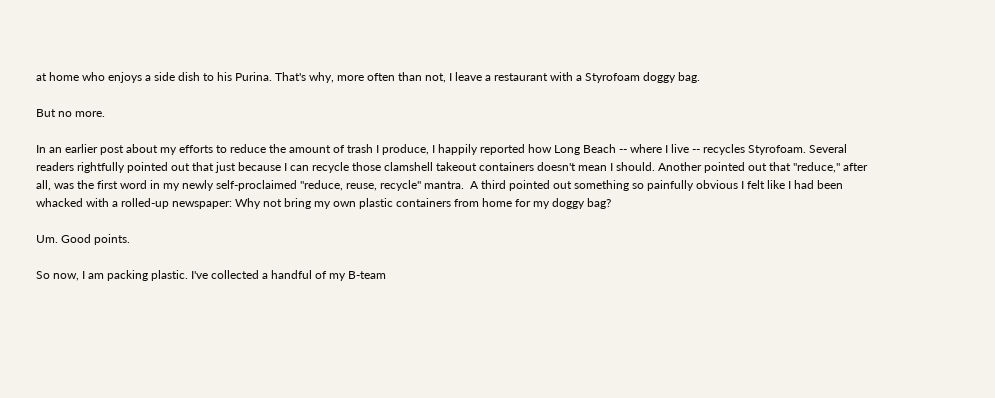at home who enjoys a side dish to his Purina. That's why, more often than not, I leave a restaurant with a Styrofoam doggy bag.

But no more.

In an earlier post about my efforts to reduce the amount of trash I produce, I happily reported how Long Beach -- where I live -- recycles Styrofoam. Several readers rightfully pointed out that just because I can recycle those clamshell takeout containers doesn't mean I should. Another pointed out that "reduce," after all, was the first word in my newly self-proclaimed "reduce, reuse, recycle" mantra.  A third pointed out something so painfully obvious I felt like I had been whacked with a rolled-up newspaper: Why not bring my own plastic containers from home for my doggy bag?

Um. Good points.

So now, I am packing plastic. I've collected a handful of my B-team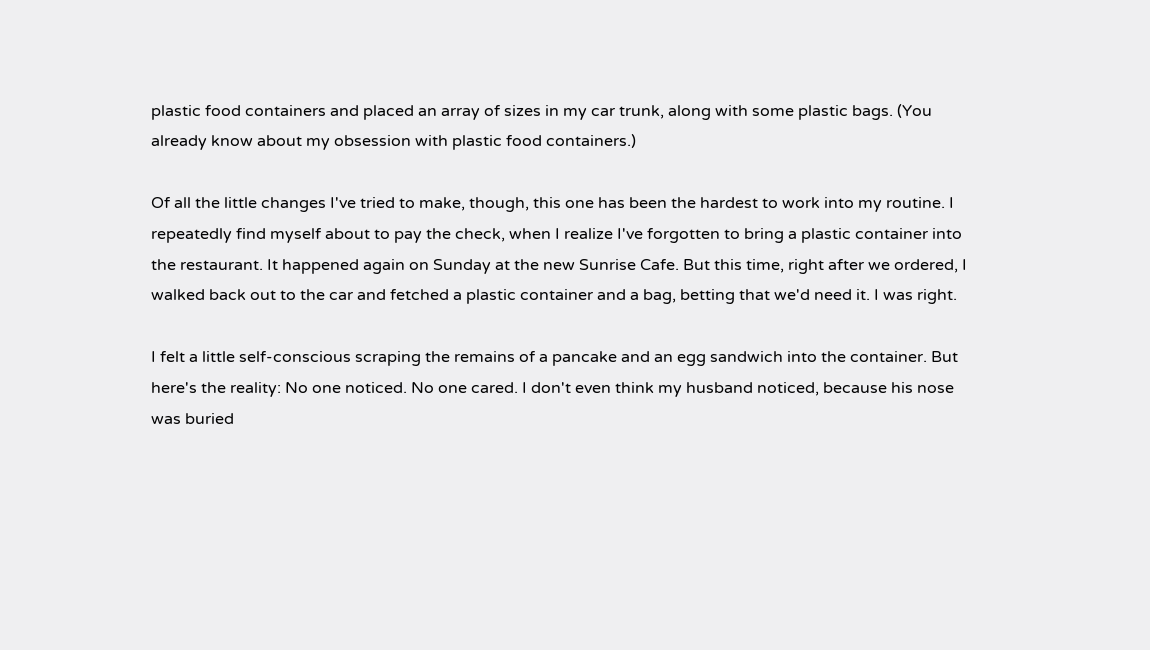plastic food containers and placed an array of sizes in my car trunk, along with some plastic bags. (You already know about my obsession with plastic food containers.)

Of all the little changes I've tried to make, though, this one has been the hardest to work into my routine. I  repeatedly find myself about to pay the check, when I realize I've forgotten to bring a plastic container into the restaurant. It happened again on Sunday at the new Sunrise Cafe. But this time, right after we ordered, I walked back out to the car and fetched a plastic container and a bag, betting that we'd need it. I was right.

I felt a little self-conscious scraping the remains of a pancake and an egg sandwich into the container. But here's the reality: No one noticed. No one cared. I don't even think my husband noticed, because his nose was buried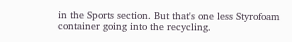in the Sports section. But that's one less Styrofoam container going into the recycling.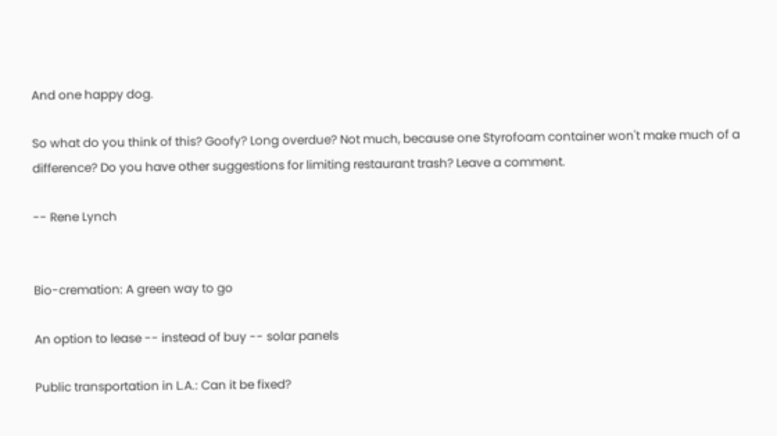And one happy dog.

So what do you think of this? Goofy? Long overdue? Not much, because one Styrofoam container won't make much of a difference? Do you have other suggestions for limiting restaurant trash? Leave a comment.

-- Rene Lynch


Bio-cremation: A green way to go

An option to lease -- instead of buy -- solar panels

Public transportation in L.A.: Can it be fixed?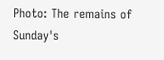Photo: The remains of Sunday's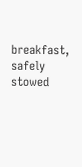breakfast, safely stowed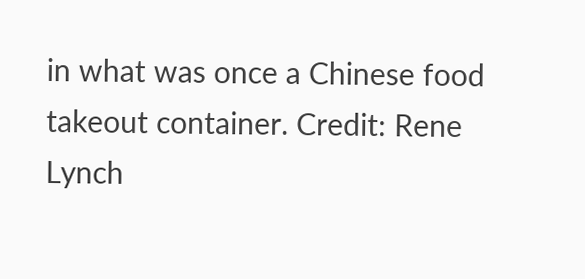in what was once a Chinese food takeout container. Credit: Rene Lynch